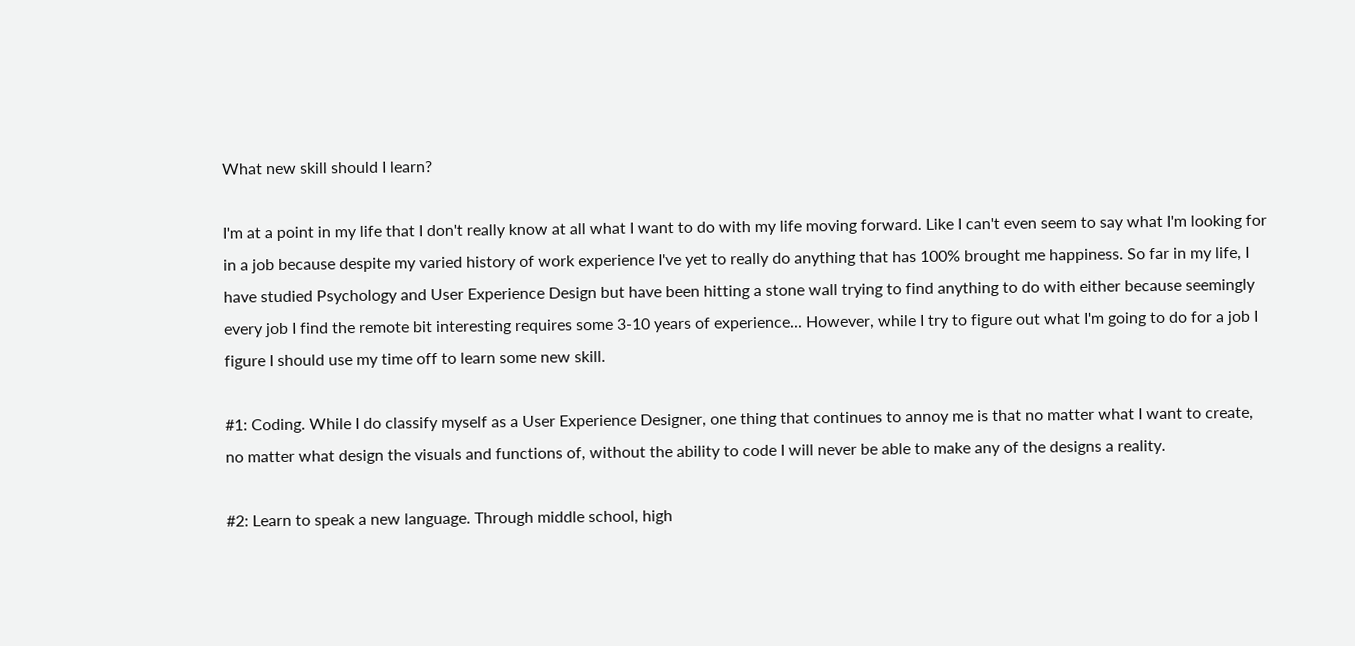What new skill should I learn?

I'm at a point in my life that I don't really know at all what I want to do with my life moving forward. Like I can't even seem to say what I'm looking for in a job because despite my varied history of work experience I've yet to really do anything that has 100% brought me happiness. So far in my life, I have studied Psychology and User Experience Design but have been hitting a stone wall trying to find anything to do with either because seemingly every job I find the remote bit interesting requires some 3-10 years of experience... However, while I try to figure out what I'm going to do for a job I figure I should use my time off to learn some new skill.

#1: Coding. While I do classify myself as a User Experience Designer, one thing that continues to annoy me is that no matter what I want to create, no matter what design the visuals and functions of, without the ability to code I will never be able to make any of the designs a reality.

#2: Learn to speak a new language. Through middle school, high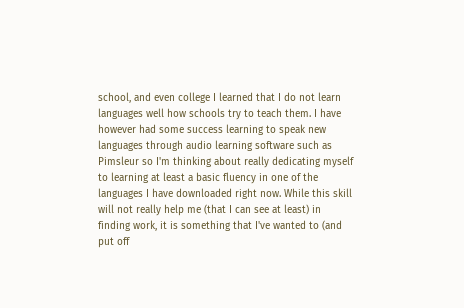school, and even college I learned that I do not learn languages well how schools try to teach them. I have however had some success learning to speak new languages through audio learning software such as Pimsleur so I'm thinking about really dedicating myself to learning at least a basic fluency in one of the languages I have downloaded right now. While this skill will not really help me (that I can see at least) in finding work, it is something that I've wanted to (and put off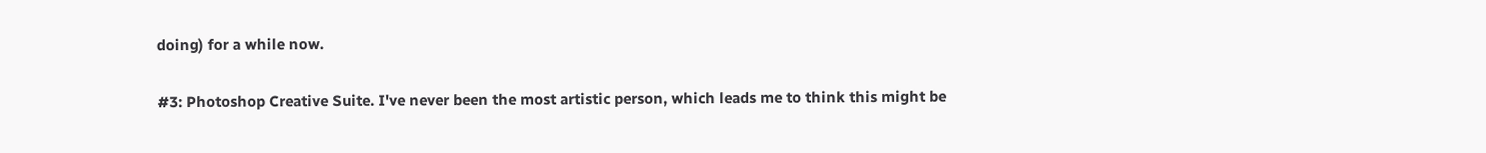doing) for a while now.

#3: Photoshop Creative Suite. I've never been the most artistic person, which leads me to think this might be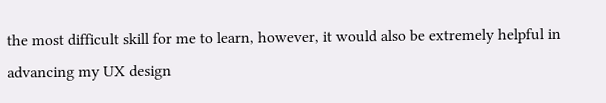the most difficult skill for me to learn, however, it would also be extremely helpful in advancing my UX design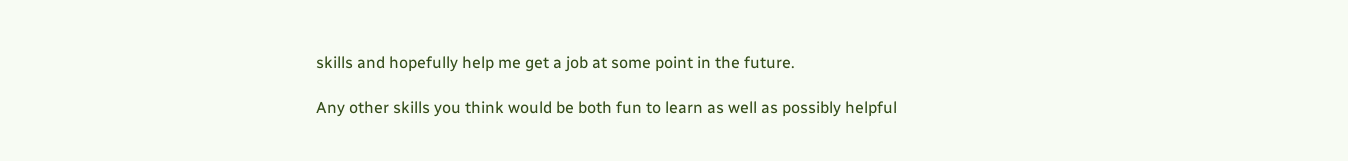skills and hopefully help me get a job at some point in the future.

Any other skills you think would be both fun to learn as well as possibly helpful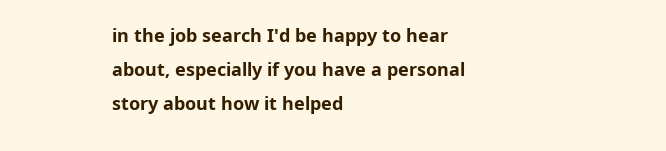in the job search I'd be happy to hear about, especially if you have a personal story about how it helped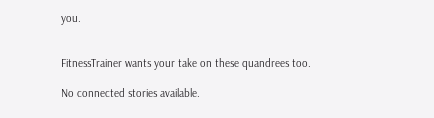you.


FitnessTrainer wants your take on these quandrees too.

No connected stories available.